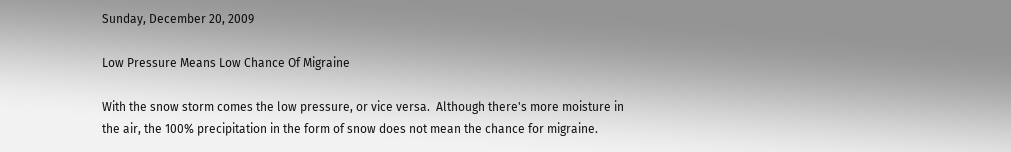Sunday, December 20, 2009

Low Pressure Means Low Chance Of Migraine

With the snow storm comes the low pressure, or vice versa.  Although there's more moisture in the air, the 100% precipitation in the form of snow does not mean the chance for migraine.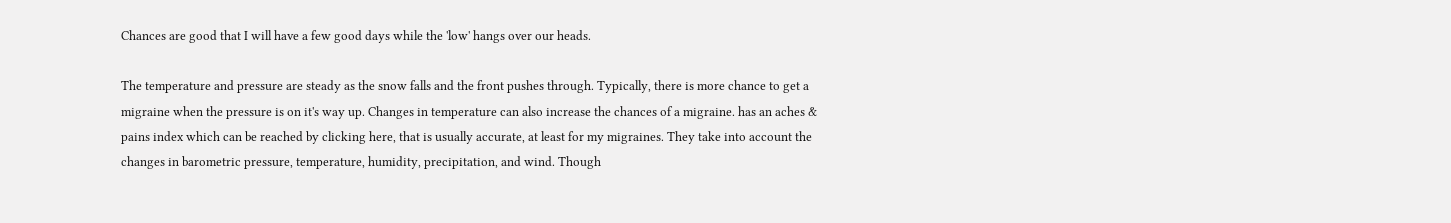Chances are good that I will have a few good days while the 'low' hangs over our heads.

The temperature and pressure are steady as the snow falls and the front pushes through. Typically, there is more chance to get a migraine when the pressure is on it's way up. Changes in temperature can also increase the chances of a migraine. has an aches & pains index which can be reached by clicking here, that is usually accurate, at least for my migraines. They take into account the changes in barometric pressure, temperature, humidity, precipitation, and wind. Though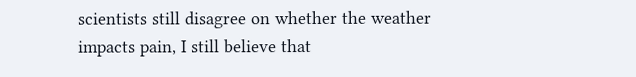scientists still disagree on whether the weather impacts pain, I still believe that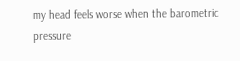my head feels worse when the barometric pressure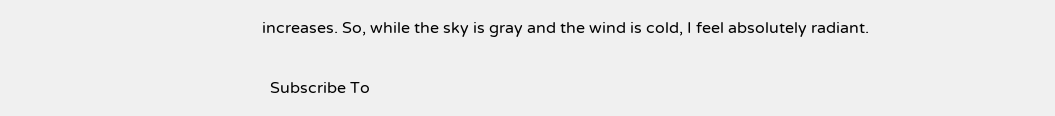increases. So, while the sky is gray and the wind is cold, I feel absolutely radiant.

  Subscribe To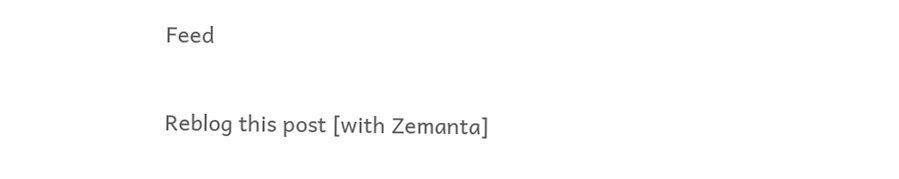Feed

Reblog this post [with Zemanta]